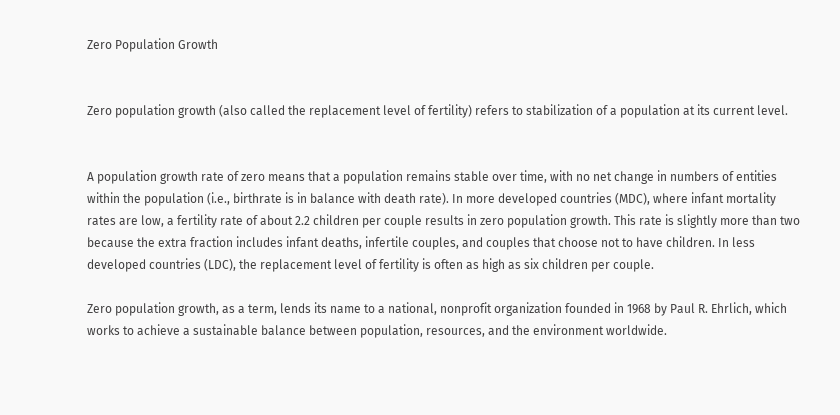Zero Population Growth


Zero population growth (also called the replacement level of fertility) refers to stabilization of a population at its current level.


A population growth rate of zero means that a population remains stable over time, with no net change in numbers of entities within the population (i.e., birthrate is in balance with death rate). In more developed countries (MDC), where infant mortality rates are low, a fertility rate of about 2.2 children per couple results in zero population growth. This rate is slightly more than two because the extra fraction includes infant deaths, infertile couples, and couples that choose not to have children. In less developed countries (LDC), the replacement level of fertility is often as high as six children per couple.

Zero population growth, as a term, lends its name to a national, nonprofit organization founded in 1968 by Paul R. Ehrlich, which works to achieve a sustainable balance between population, resources, and the environment worldwide.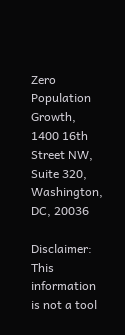Zero Population Growth, 1400 16th Street NW, Suite 320, Washington, DC, 20036

Disclaimer:   This information is not a tool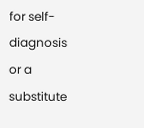for self-diagnosis or a substitute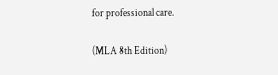for professional care.

(MLA 8th Edition)